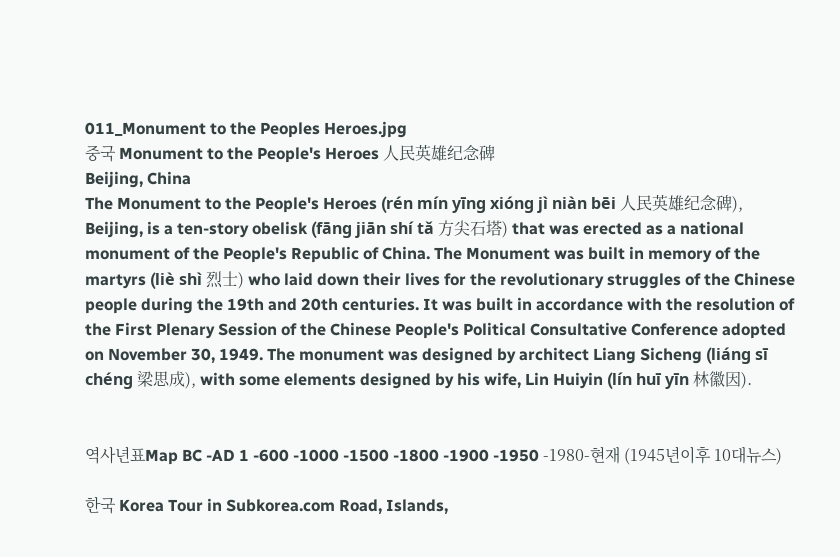011_Monument to the Peoples Heroes.jpg
중국 Monument to the People's Heroes 人民英雄纪念碑
Beijing, China
The Monument to the People's Heroes (rén mín yīng xióng jì niàn bēi 人民英雄纪念碑), Beijing, is a ten-story obelisk (fāng jiān shí tǎ 方尖石塔) that was erected as a national monument of the People's Republic of China. The Monument was built in memory of the martyrs (liè shì 烈士) who laid down their lives for the revolutionary struggles of the Chinese people during the 19th and 20th centuries. It was built in accordance with the resolution of the First Plenary Session of the Chinese People's Political Consultative Conference adopted on November 30, 1949. The monument was designed by architect Liang Sicheng (liáng sī chéng 梁思成), with some elements designed by his wife, Lin Huiyin (lín huī yīn 林徽因).


역사년표Map BC -AD 1 -600 -1000 -1500 -1800 -1900 -1950 -1980-현재 (1945년이후 10대뉴스)

한국 Korea Tour in Subkorea.com Road, Islands,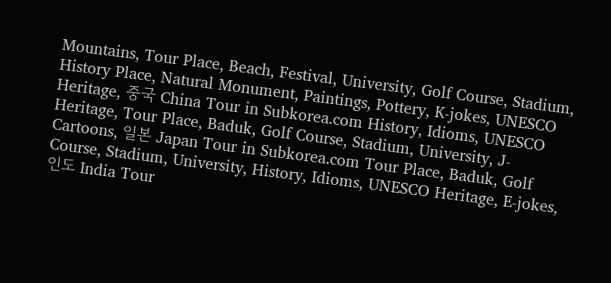Mountains, Tour Place, Beach, Festival, University, Golf Course, Stadium, History Place, Natural Monument, Paintings, Pottery, K-jokes, UNESCO Heritage, 중국 China Tour in Subkorea.com History, Idioms, UNESCO Heritage, Tour Place, Baduk, Golf Course, Stadium, University, J-Cartoons, 일본 Japan Tour in Subkorea.com Tour Place, Baduk, Golf Course, Stadium, University, History, Idioms, UNESCO Heritage, E-jokes, 인도 India Tour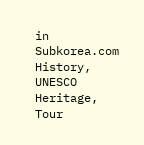in Subkorea.com History, UNESCO Heritage, Tour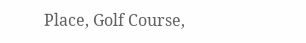Place, Golf Course,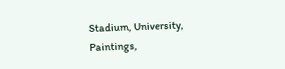Stadium, University, Paintings,